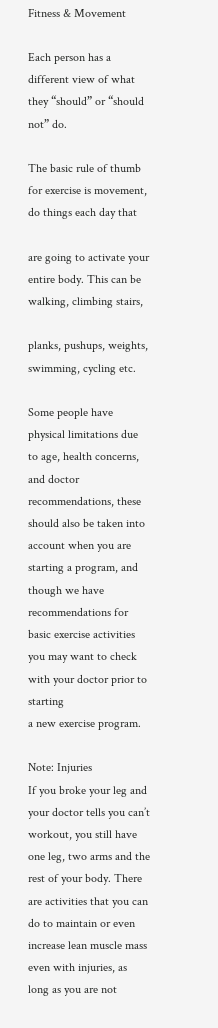Fitness & Movement

Each person has a different view of what they “should” or “should not” do.

The basic rule of thumb for exercise is movement, do things each day that

are going to activate your entire body. This can be walking, climbing stairs,

planks, pushups, weights, swimming, cycling etc.

Some people have physical limitations due to age, health concerns, and doctor recommendations, these should also be taken into account when you are starting a program, and though we have recommendations for basic exercise activities you may want to check with your doctor prior to starting
a new exercise program.

Note: Injuries
If you broke your leg and your doctor tells you can’t workout, you still have one leg, two arms and the rest of your body. There are activities that you can do to maintain or even increase lean muscle mass even with injuries, as long as you are not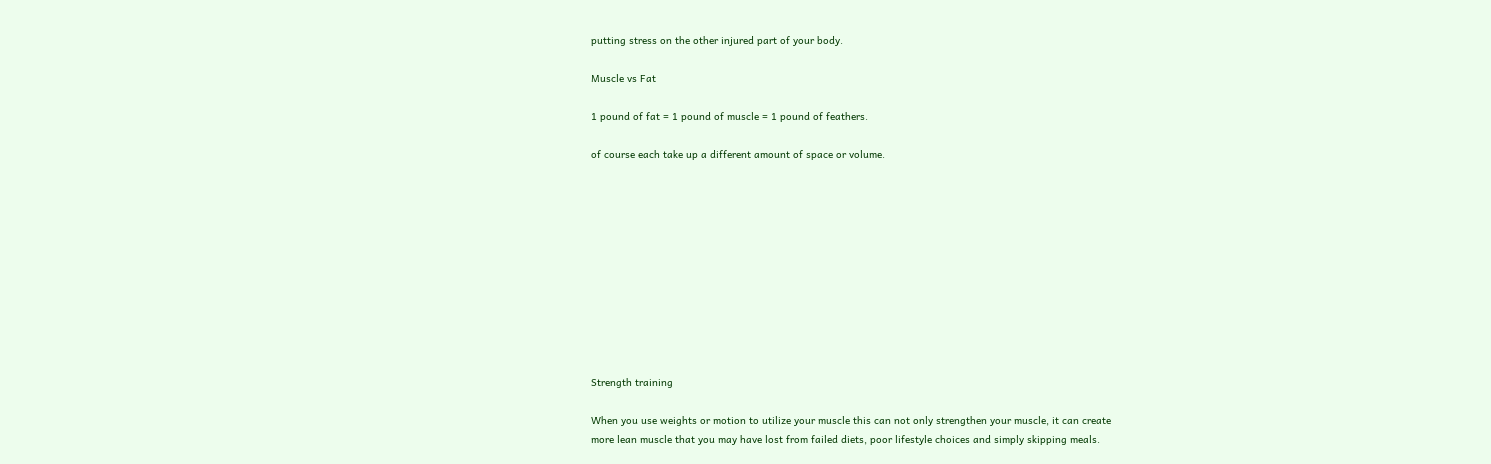putting stress on the other injured part of your body.

Muscle vs Fat

1 pound of fat = 1 pound of muscle = 1 pound of feathers.

of course each take up a different amount of space or volume.











Strength training

When you use weights or motion to utilize your muscle this can not only strengthen your muscle, it can create
more lean muscle that you may have lost from failed diets, poor lifestyle choices and simply skipping meals.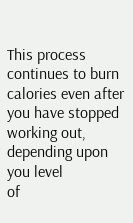This process continues to burn calories even after you have stopped working out, depending upon you level
of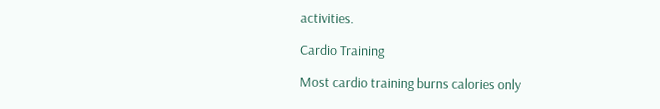activities.

Cardio Training

Most cardio training burns calories only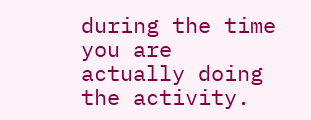during the time you are actually doing the activity.